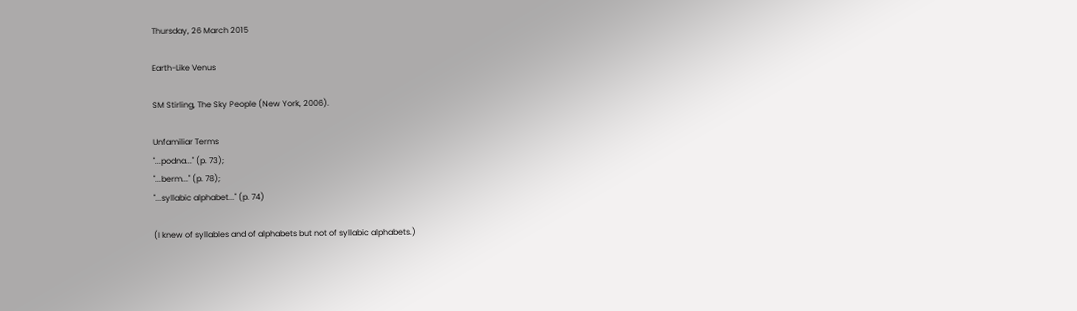Thursday, 26 March 2015

Earth-Like Venus

SM Stirling, The Sky People (New York, 2006).

Unfamiliar Terms
"...podna..." (p. 73);
"...berm..." (p. 78);
"...syllabic alphabet..." (p. 74)

(I knew of syllables and of alphabets but not of syllabic alphabets.)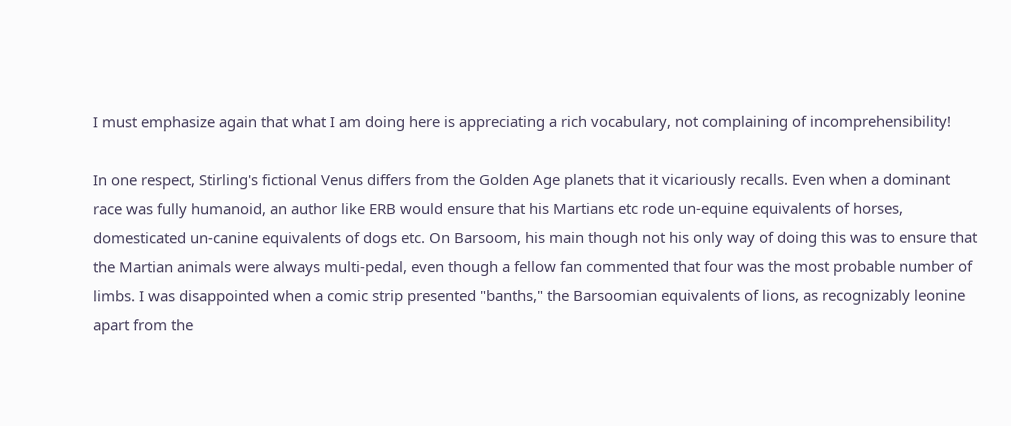I must emphasize again that what I am doing here is appreciating a rich vocabulary, not complaining of incomprehensibility!

In one respect, Stirling's fictional Venus differs from the Golden Age planets that it vicariously recalls. Even when a dominant race was fully humanoid, an author like ERB would ensure that his Martians etc rode un-equine equivalents of horses, domesticated un-canine equivalents of dogs etc. On Barsoom, his main though not his only way of doing this was to ensure that the Martian animals were always multi-pedal, even though a fellow fan commented that four was the most probable number of limbs. I was disappointed when a comic strip presented "banths," the Barsoomian equivalents of lions, as recognizably leonine apart from the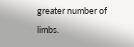greater number of limbs.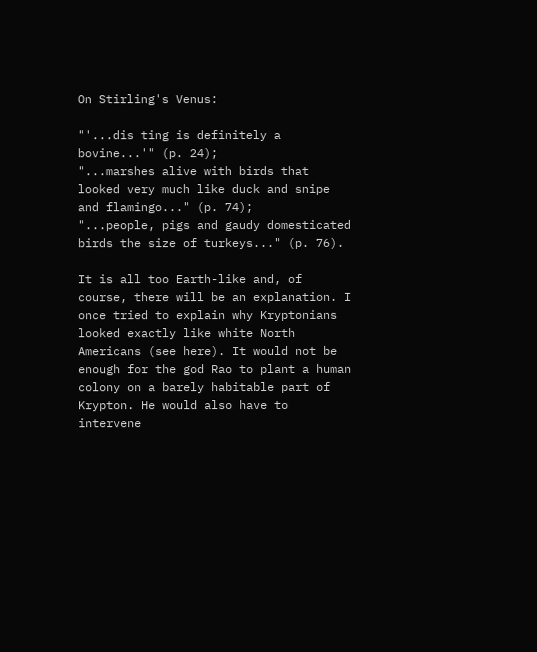On Stirling's Venus:

"'...dis ting is definitely a bovine...'" (p. 24);
"...marshes alive with birds that looked very much like duck and snipe and flamingo..." (p. 74);
"...people, pigs and gaudy domesticated birds the size of turkeys..." (p. 76).

It is all too Earth-like and, of course, there will be an explanation. I once tried to explain why Kryptonians looked exactly like white North Americans (see here). It would not be enough for the god Rao to plant a human colony on a barely habitable part of Krypton. He would also have to intervene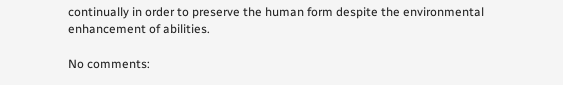continually in order to preserve the human form despite the environmental enhancement of abilities.

No comments: